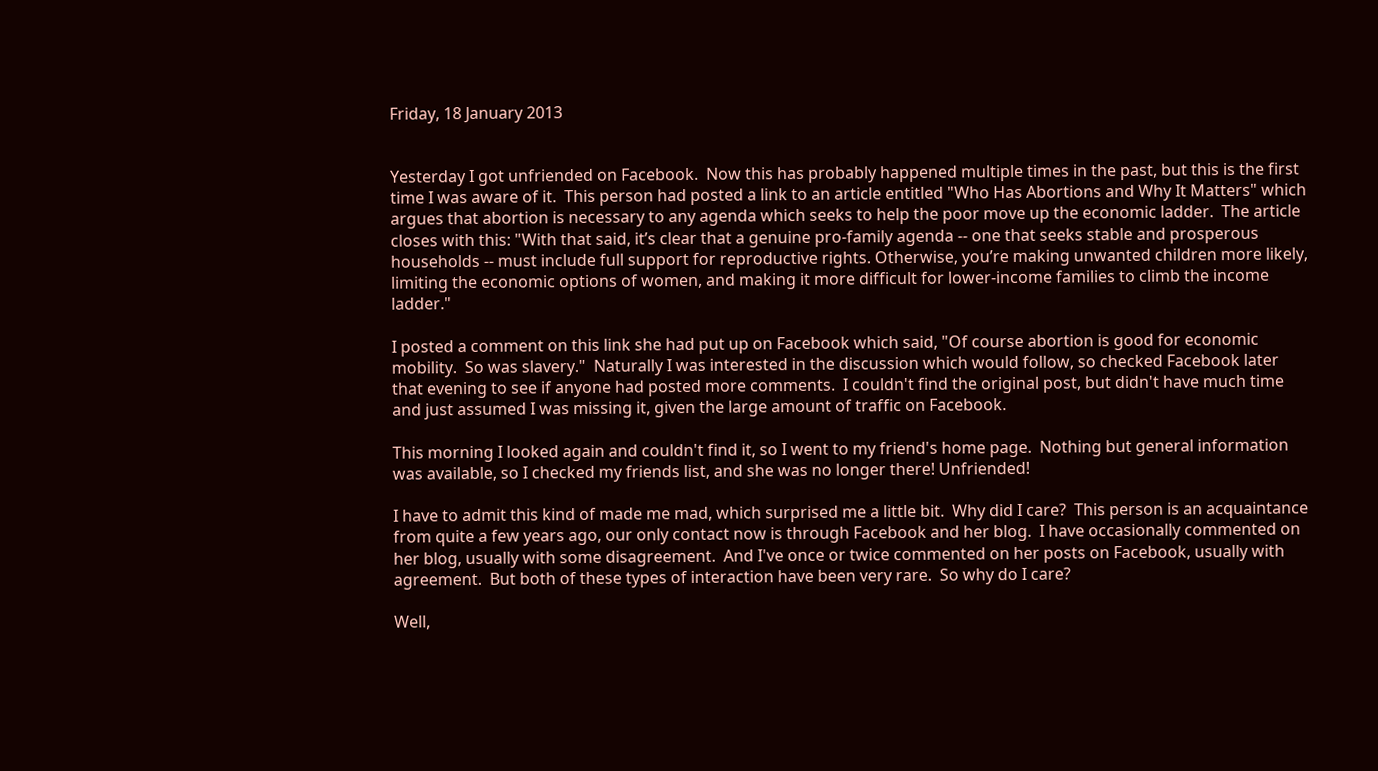Friday, 18 January 2013


Yesterday I got unfriended on Facebook.  Now this has probably happened multiple times in the past, but this is the first time I was aware of it.  This person had posted a link to an article entitled "Who Has Abortions and Why It Matters" which argues that abortion is necessary to any agenda which seeks to help the poor move up the economic ladder.  The article closes with this: "With that said, it’s clear that a genuine pro-family agenda -- one that seeks stable and prosperous households -- must include full support for reproductive rights. Otherwise, you’re making unwanted children more likely, limiting the economic options of women, and making it more difficult for lower-income families to climb the income ladder."

I posted a comment on this link she had put up on Facebook which said, "Of course abortion is good for economic mobility.  So was slavery."  Naturally I was interested in the discussion which would follow, so checked Facebook later that evening to see if anyone had posted more comments.  I couldn't find the original post, but didn't have much time and just assumed I was missing it, given the large amount of traffic on Facebook.

This morning I looked again and couldn't find it, so I went to my friend's home page.  Nothing but general information was available, so I checked my friends list, and she was no longer there! Unfriended!

I have to admit this kind of made me mad, which surprised me a little bit.  Why did I care?  This person is an acquaintance from quite a few years ago, our only contact now is through Facebook and her blog.  I have occasionally commented on her blog, usually with some disagreement.  And I've once or twice commented on her posts on Facebook, usually with agreement.  But both of these types of interaction have been very rare.  So why do I care?

Well,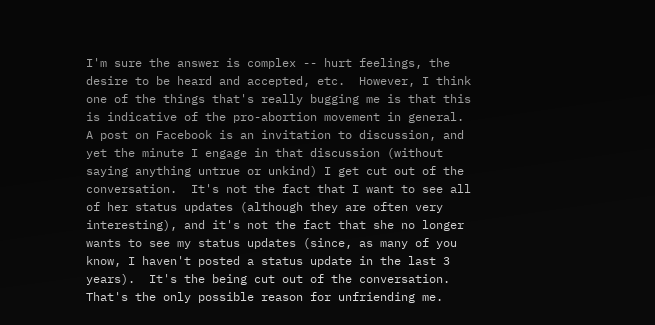I'm sure the answer is complex -- hurt feelings, the desire to be heard and accepted, etc.  However, I think one of the things that's really bugging me is that this is indicative of the pro-abortion movement in general.  A post on Facebook is an invitation to discussion, and yet the minute I engage in that discussion (without saying anything untrue or unkind) I get cut out of the conversation.  It's not the fact that I want to see all of her status updates (although they are often very interesting), and it's not the fact that she no longer wants to see my status updates (since, as many of you know, I haven't posted a status update in the last 3 years).  It's the being cut out of the conversation.  That's the only possible reason for unfriending me.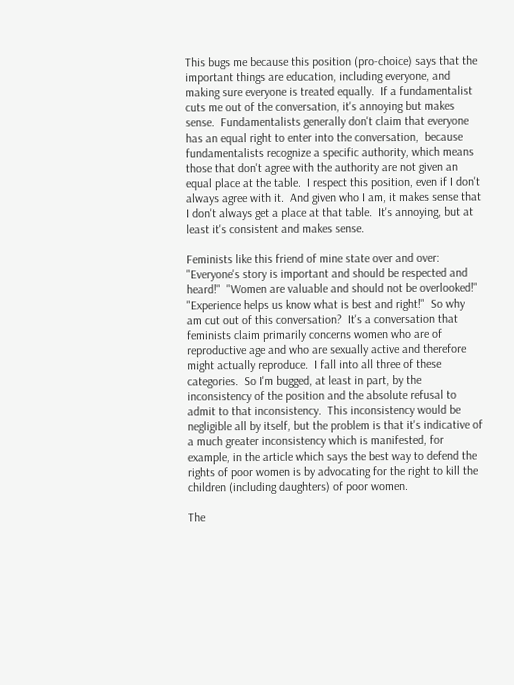This bugs me because this position (pro-choice) says that the important things are education, including everyone, and making sure everyone is treated equally.  If a fundamentalist cuts me out of the conversation, it's annoying but makes sense.  Fundamentalists generally don't claim that everyone has an equal right to enter into the conversation,  because fundamentalists recognize a specific authority, which means those that don't agree with the authority are not given an equal place at the table.  I respect this position, even if I don't always agree with it.  And given who I am, it makes sense that I don't always get a place at that table.  It's annoying, but at least it's consistent and makes sense.

Feminists like this friend of mine state over and over:  "Everyone's story is important and should be respected and heard!"  "Women are valuable and should not be overlooked!"  "Experience helps us know what is best and right!"  So why am cut out of this conversation?  It's a conversation that feminists claim primarily concerns women who are of reproductive age and who are sexually active and therefore might actually reproduce.  I fall into all three of these categories.  So I'm bugged, at least in part, by the inconsistency of the position and the absolute refusal to admit to that inconsistency.  This inconsistency would be negligible all by itself, but the problem is that it's indicative of a much greater inconsistency which is manifested, for example, in the article which says the best way to defend the rights of poor women is by advocating for the right to kill the children (including daughters) of poor women.

The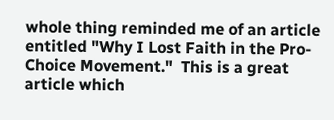whole thing reminded me of an article entitled "Why I Lost Faith in the Pro-Choice Movement."  This is a great article which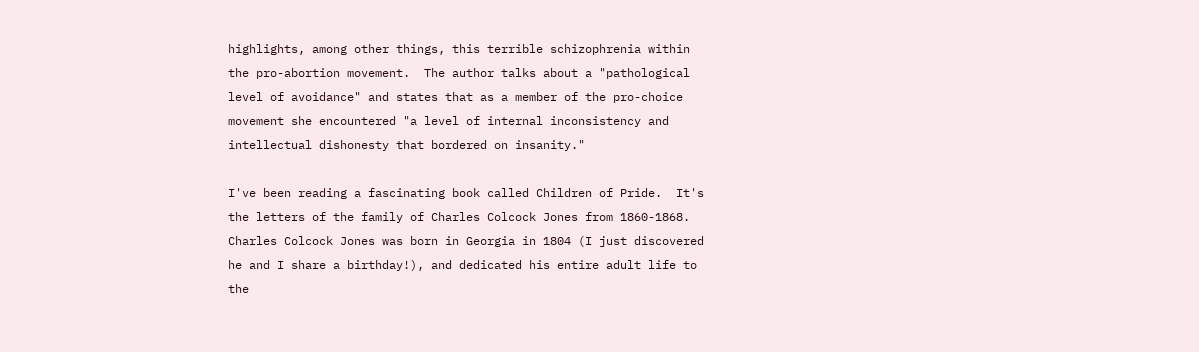highlights, among other things, this terrible schizophrenia within the pro-abortion movement.  The author talks about a "pathological level of avoidance" and states that as a member of the pro-choice movement she encountered "a level of internal inconsistency and intellectual dishonesty that bordered on insanity."

I've been reading a fascinating book called Children of Pride.  It's the letters of the family of Charles Colcock Jones from 1860-1868.  Charles Colcock Jones was born in Georgia in 1804 (I just discovered he and I share a birthday!), and dedicated his entire adult life to the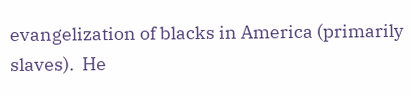evangelization of blacks in America (primarily slaves).  He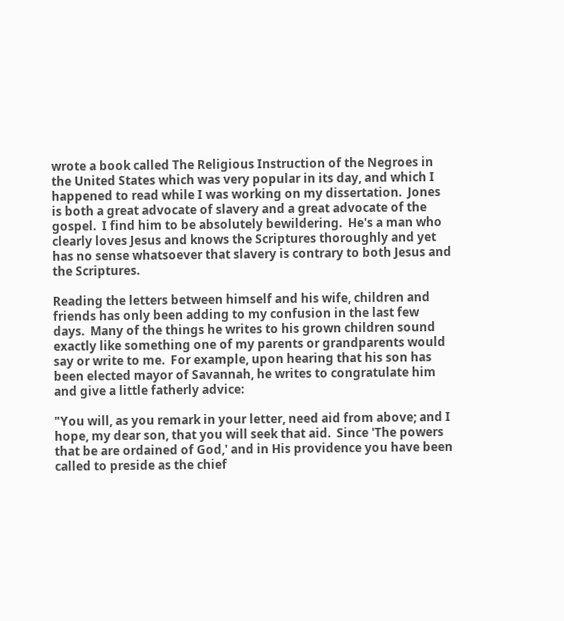wrote a book called The Religious Instruction of the Negroes in the United States which was very popular in its day, and which I happened to read while I was working on my dissertation.  Jones is both a great advocate of slavery and a great advocate of the gospel.  I find him to be absolutely bewildering.  He's a man who clearly loves Jesus and knows the Scriptures thoroughly and yet has no sense whatsoever that slavery is contrary to both Jesus and the Scriptures.

Reading the letters between himself and his wife, children and friends has only been adding to my confusion in the last few days.  Many of the things he writes to his grown children sound exactly like something one of my parents or grandparents would say or write to me.  For example, upon hearing that his son has been elected mayor of Savannah, he writes to congratulate him and give a little fatherly advice:

"You will, as you remark in your letter, need aid from above; and I hope, my dear son, that you will seek that aid.  Since 'The powers that be are ordained of God,' and in His providence you have been called to preside as the chief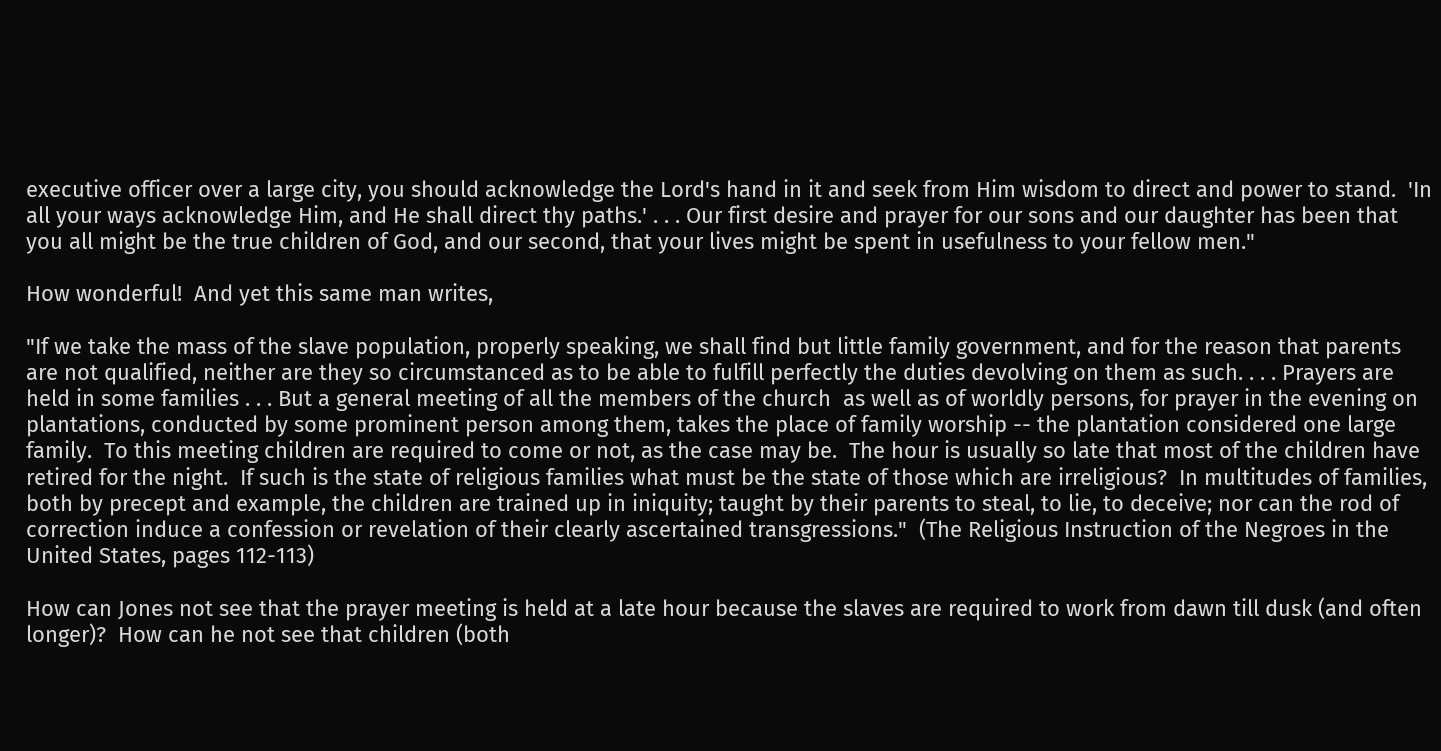executive officer over a large city, you should acknowledge the Lord's hand in it and seek from Him wisdom to direct and power to stand.  'In all your ways acknowledge Him, and He shall direct thy paths.' . . . Our first desire and prayer for our sons and our daughter has been that you all might be the true children of God, and our second, that your lives might be spent in usefulness to your fellow men."

How wonderful!  And yet this same man writes,

"If we take the mass of the slave population, properly speaking, we shall find but little family government, and for the reason that parents are not qualified, neither are they so circumstanced as to be able to fulfill perfectly the duties devolving on them as such. . . . Prayers are held in some families . . . But a general meeting of all the members of the church  as well as of worldly persons, for prayer in the evening on plantations, conducted by some prominent person among them, takes the place of family worship -- the plantation considered one large family.  To this meeting children are required to come or not, as the case may be.  The hour is usually so late that most of the children have retired for the night.  If such is the state of religious families what must be the state of those which are irreligious?  In multitudes of families, both by precept and example, the children are trained up in iniquity; taught by their parents to steal, to lie, to deceive; nor can the rod of correction induce a confession or revelation of their clearly ascertained transgressions."  (The Religious Instruction of the Negroes in the United States, pages 112-113)

How can Jones not see that the prayer meeting is held at a late hour because the slaves are required to work from dawn till dusk (and often longer)?  How can he not see that children (both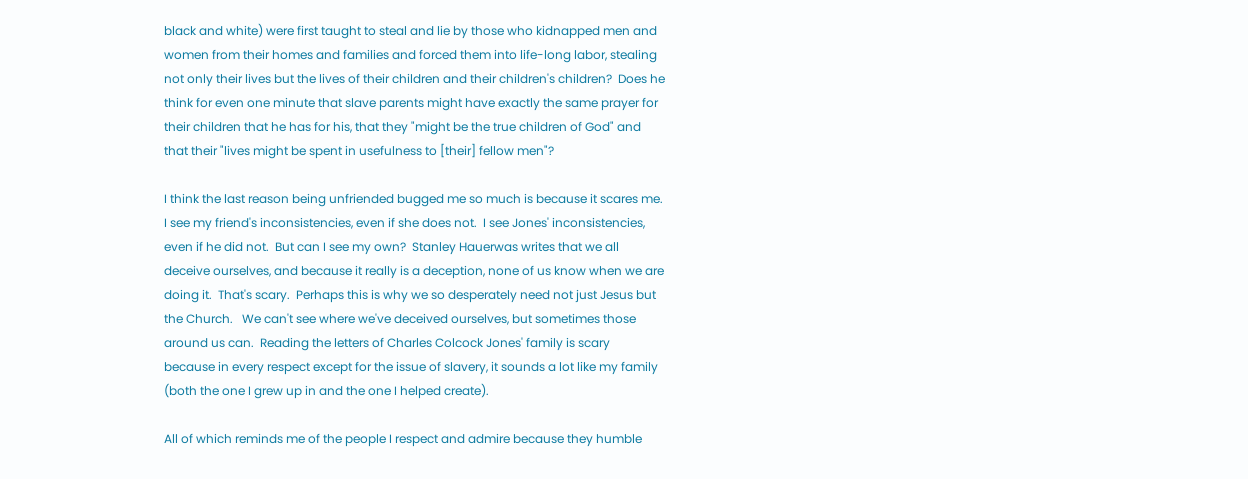black and white) were first taught to steal and lie by those who kidnapped men and women from their homes and families and forced them into life-long labor, stealing not only their lives but the lives of their children and their children's children?  Does he think for even one minute that slave parents might have exactly the same prayer for their children that he has for his, that they "might be the true children of God" and that their "lives might be spent in usefulness to [their] fellow men"?

I think the last reason being unfriended bugged me so much is because it scares me.  I see my friend's inconsistencies, even if she does not.  I see Jones' inconsistencies, even if he did not.  But can I see my own?  Stanley Hauerwas writes that we all deceive ourselves, and because it really is a deception, none of us know when we are doing it.  That's scary.  Perhaps this is why we so desperately need not just Jesus but the Church.   We can't see where we've deceived ourselves, but sometimes those around us can.  Reading the letters of Charles Colcock Jones' family is scary  because in every respect except for the issue of slavery, it sounds a lot like my family (both the one I grew up in and the one I helped create).

All of which reminds me of the people I respect and admire because they humble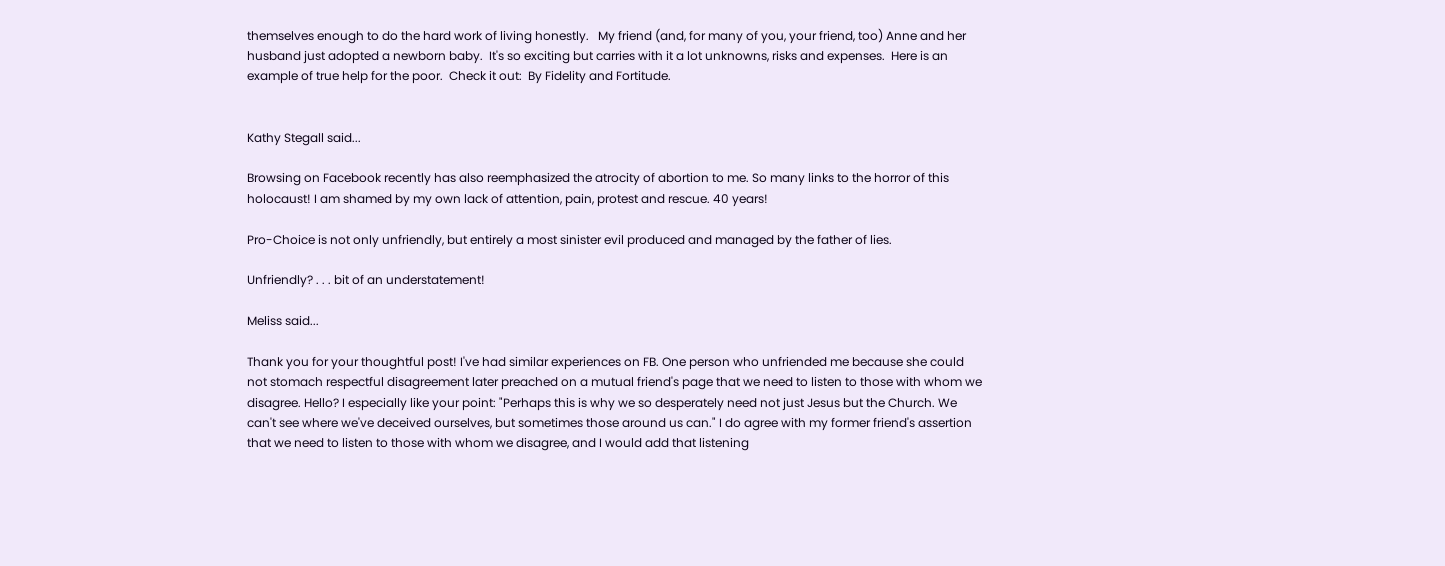themselves enough to do the hard work of living honestly.   My friend (and, for many of you, your friend, too) Anne and her husband just adopted a newborn baby.  It's so exciting but carries with it a lot unknowns, risks and expenses.  Here is an example of true help for the poor.  Check it out:  By Fidelity and Fortitude.


Kathy Stegall said...

Browsing on Facebook recently has also reemphasized the atrocity of abortion to me. So many links to the horror of this holocaust! I am shamed by my own lack of attention, pain, protest and rescue. 40 years!

Pro-Choice is not only unfriendly, but entirely a most sinister evil produced and managed by the father of lies.

Unfriendly? . . . bit of an understatement!

Meliss said...

Thank you for your thoughtful post! I've had similar experiences on FB. One person who unfriended me because she could not stomach respectful disagreement later preached on a mutual friend's page that we need to listen to those with whom we disagree. Hello? I especially like your point: "Perhaps this is why we so desperately need not just Jesus but the Church. We can't see where we've deceived ourselves, but sometimes those around us can." I do agree with my former friend's assertion that we need to listen to those with whom we disagree, and I would add that listening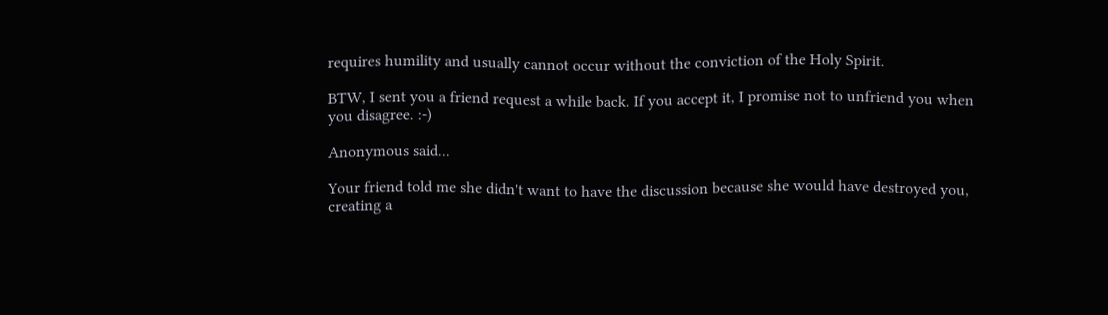requires humility and usually cannot occur without the conviction of the Holy Spirit.

BTW, I sent you a friend request a while back. If you accept it, I promise not to unfriend you when you disagree. :-)

Anonymous said...

Your friend told me she didn't want to have the discussion because she would have destroyed you, creating a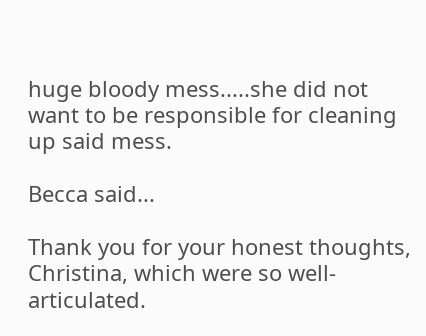huge bloody mess.....she did not want to be responsible for cleaning up said mess.

Becca said...

Thank you for your honest thoughts, Christina, which were so well-articulated.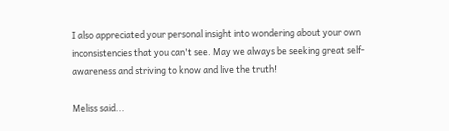I also appreciated your personal insight into wondering about your own inconsistencies that you can't see. May we always be seeking great self-awareness and striving to know and live the truth!

Meliss said...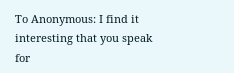To Anonymous: I find it interesting that you speak for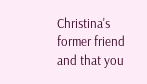Christina's former friend and that you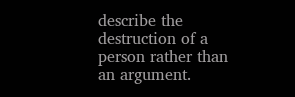describe the destruction of a person rather than an argument.